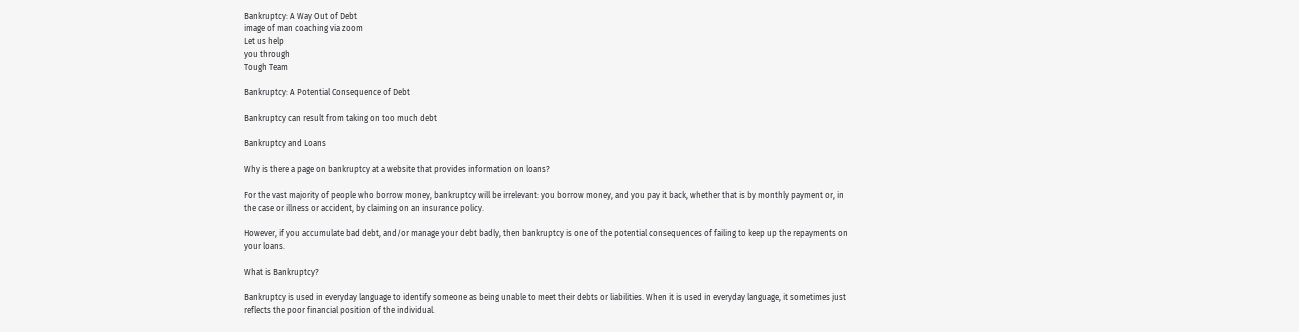Bankruptcy: A Way Out of Debt
image of man coaching via zoom
Let us help
you through
Tough Team

Bankruptcy: A Potential Consequence of Debt

Bankruptcy can result from taking on too much debt

Bankruptcy and Loans

Why is there a page on bankruptcy at a website that provides information on loans?

For the vast majority of people who borrow money, bankruptcy will be irrelevant: you borrow money, and you pay it back, whether that is by monthly payment or, in the case or illness or accident, by claiming on an insurance policy.

However, if you accumulate bad debt, and/or manage your debt badly, then bankruptcy is one of the potential consequences of failing to keep up the repayments on your loans.

What is Bankruptcy?

Bankruptcy is used in everyday language to identify someone as being unable to meet their debts or liabilities. When it is used in everyday language, it sometimes just reflects the poor financial position of the individual.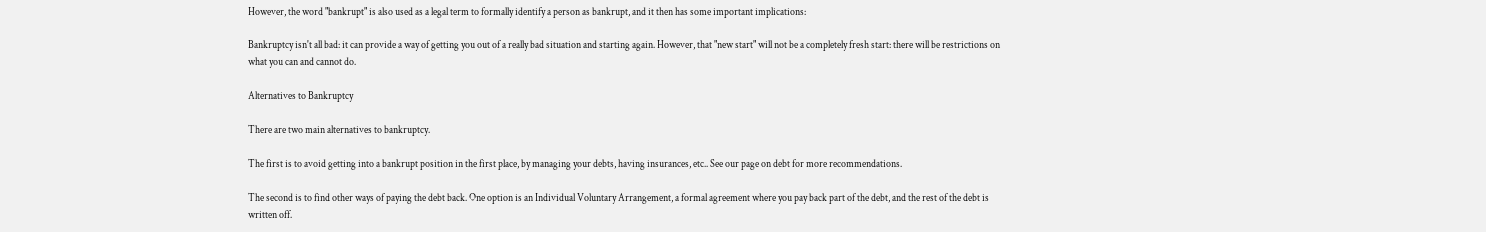However, the word "bankrupt" is also used as a legal term to formally identify a person as bankrupt, and it then has some important implications:

Bankruptcy isn't all bad: it can provide a way of getting you out of a really bad situation and starting again. However, that "new start" will not be a completely fresh start: there will be restrictions on what you can and cannot do.

Alternatives to Bankruptcy

There are two main alternatives to bankruptcy.

The first is to avoid getting into a bankrupt position in the first place, by managing your debts, having insurances, etc.. See our page on debt for more recommendations.

The second is to find other ways of paying the debt back. One option is an Individual Voluntary Arrangement, a formal agreement where you pay back part of the debt, and the rest of the debt is written off.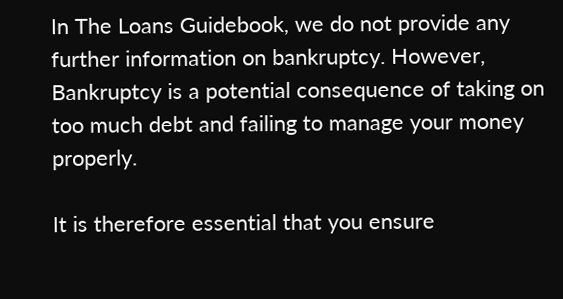In The Loans Guidebook, we do not provide any further information on bankruptcy. However, Bankruptcy is a potential consequence of taking on too much debt and failing to manage your money properly.

It is therefore essential that you ensure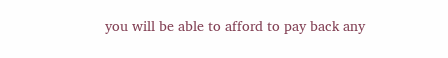you will be able to afford to pay back any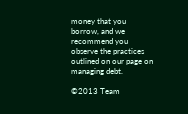money that you borrow, and we recommend you observe the practices outlined on our page on managing debt.

©2013 Team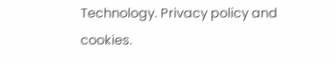Technology. Privacy policy and cookies.